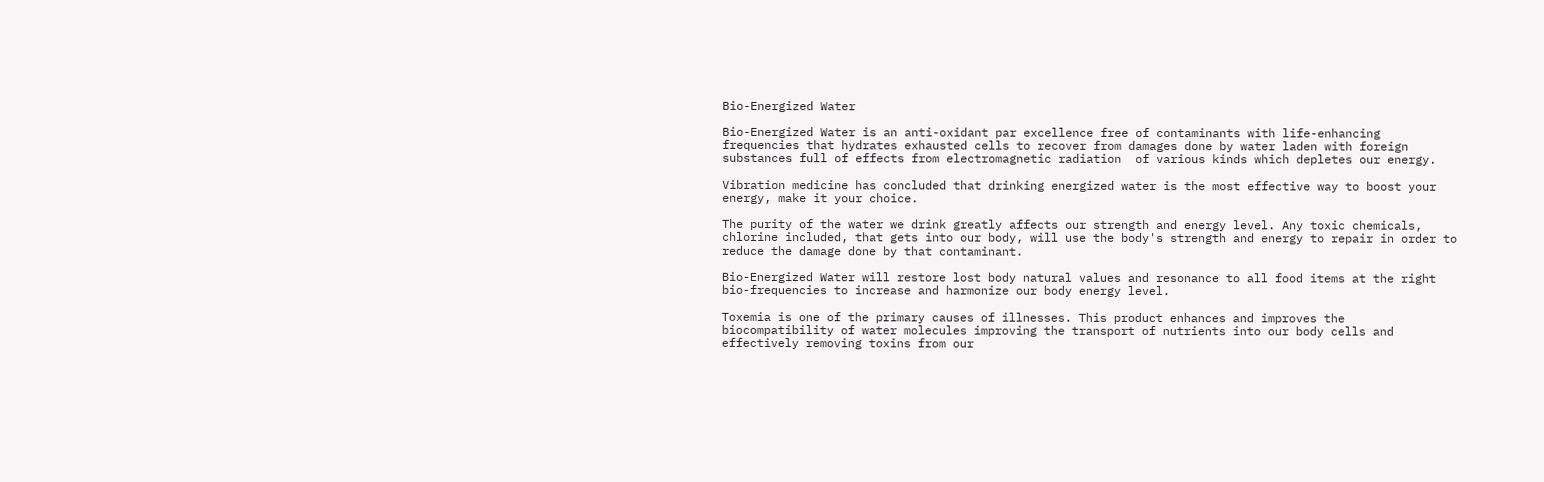Bio-Energized Water

Bio-Energized Water is an anti-oxidant par excellence free of contaminants with life-enhancing frequencies that hydrates exhausted cells to recover from damages done by water laden with foreign substances full of effects from electromagnetic radiation  of various kinds which depletes our energy.

Vibration medicine has concluded that drinking energized water is the most effective way to boost your energy, make it your choice.

The purity of the water we drink greatly affects our strength and energy level. Any toxic chemicals, chlorine included, that gets into our body, will use the body's strength and energy to repair in order to reduce the damage done by that contaminant.

Bio-Energized Water will restore lost body natural values and resonance to all food items at the right bio-frequencies to increase and harmonize our body energy level.

Toxemia is one of the primary causes of illnesses. This product enhances and improves the biocompatibility of water molecules improving the transport of nutrients into our body cells and effectively removing toxins from our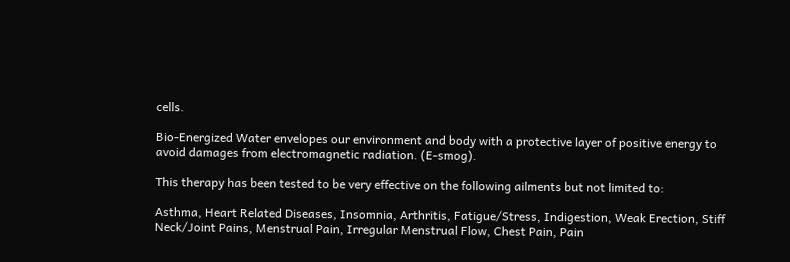cells.

Bio-Energized Water envelopes our environment and body with a protective layer of positive energy to avoid damages from electromagnetic radiation. (E-smog).

This therapy has been tested to be very effective on the following ailments but not limited to:

Asthma, Heart Related Diseases, Insomnia, Arthritis, Fatigue/Stress, Indigestion, Weak Erection, Stiff Neck/Joint Pains, Menstrual Pain, Irregular Menstrual Flow, Chest Pain, Pain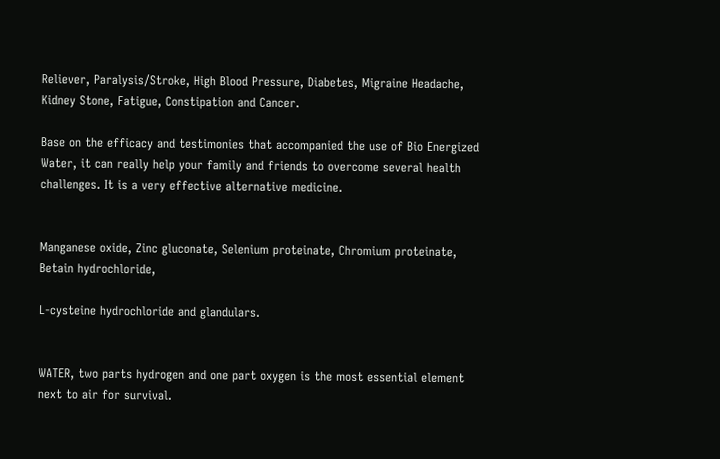Reliever, Paralysis/Stroke, High Blood Pressure, Diabetes, Migraine Headache, Kidney Stone, Fatigue, Constipation and Cancer.

Base on the efficacy and testimonies that accompanied the use of Bio Energized Water, it can really help your family and friends to overcome several health challenges. It is a very effective alternative medicine.


Manganese oxide, Zinc gluconate, Selenium proteinate, Chromium proteinate, Betain hydrochloride,

L-cysteine hydrochloride and glandulars.


WATER, two parts hydrogen and one part oxygen is the most essential element next to air for survival.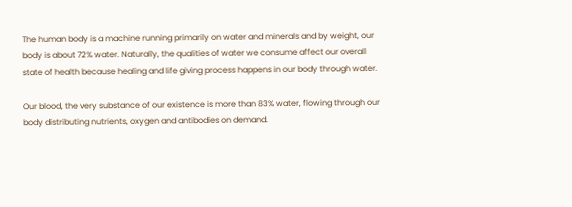The human body is a machine running primarily on water and minerals and by weight, our body is about 72% water. Naturally, the qualities of water we consume affect our overall state of health because healing and life giving process happens in our body through water.

Our blood, the very substance of our existence is more than 83% water, flowing through our body distributing nutrients, oxygen and antibodies on demand.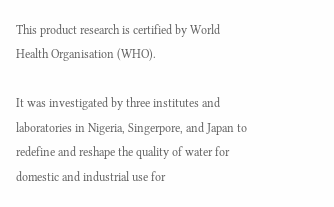This product research is certified by World Health Organisation (WHO).

It was investigated by three institutes and laboratories in Nigeria, Singerpore, and Japan to redefine and reshape the quality of water for domestic and industrial use for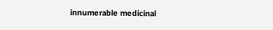innumerable medicinal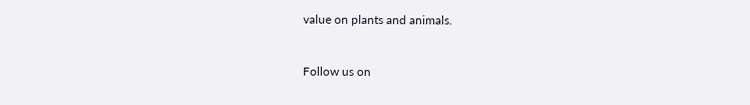value on plants and animals.



Follow us on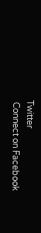Twitter
 Connect on Facebook